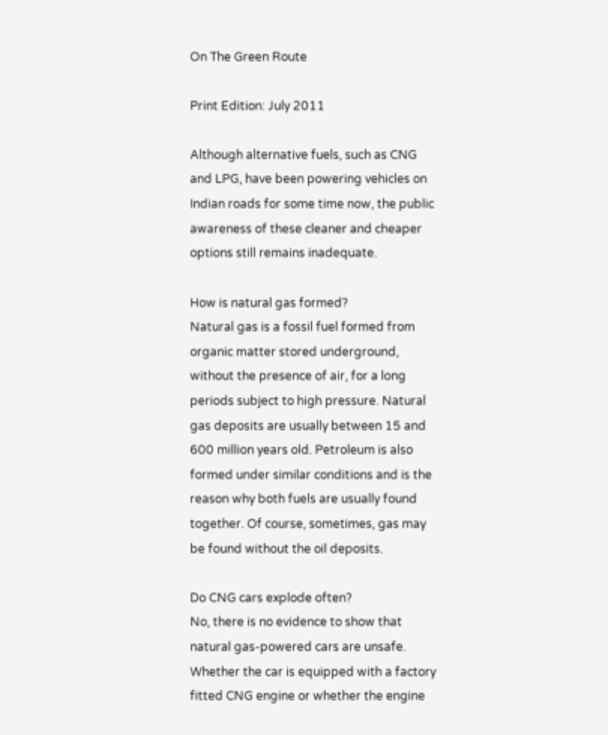On The Green Route

Print Edition: July 2011

Although alternative fuels, such as CNG and LPG, have been powering vehicles on Indian roads for some time now, the public awareness of these cleaner and cheaper options still remains inadequate.

How is natural gas formed?
Natural gas is a fossil fuel formed from organic matter stored underground, without the presence of air, for a long periods subject to high pressure. Natural gas deposits are usually between 15 and 600 million years old. Petroleum is also formed under similar conditions and is the reason why both fuels are usually found together. Of course, sometimes, gas may be found without the oil deposits.

Do CNG cars explode often?
No, there is no evidence to show that natural gas-powered cars are unsafe. Whether the car is equipped with a factory fitted CNG engine or whether the engine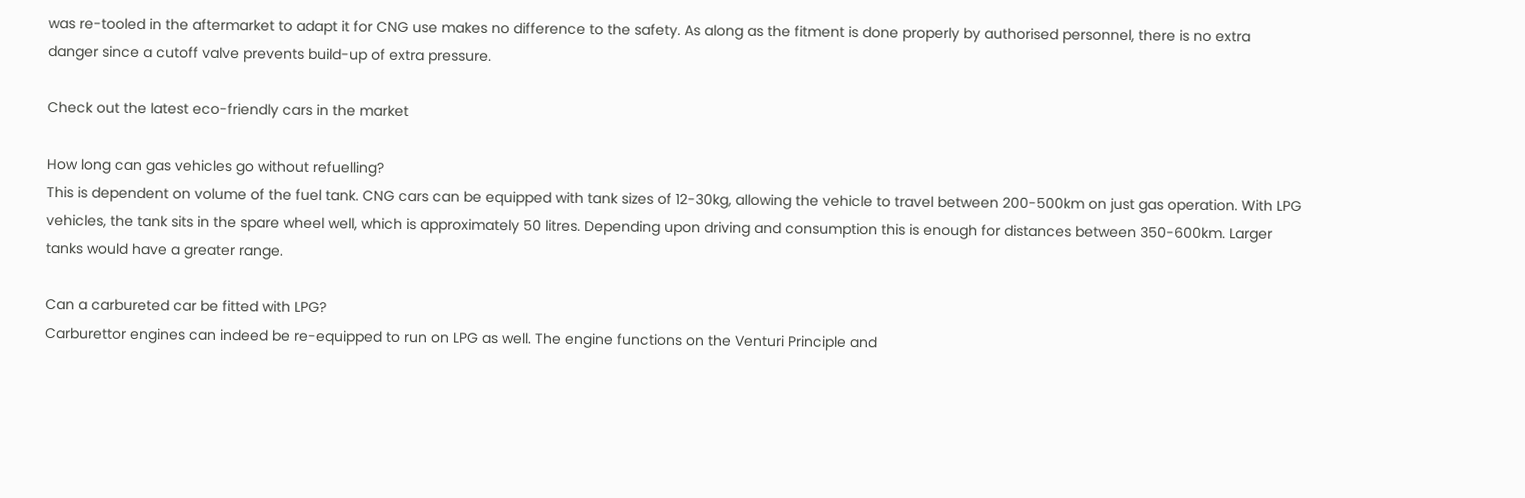was re-tooled in the aftermarket to adapt it for CNG use makes no difference to the safety. As along as the fitment is done properly by authorised personnel, there is no extra danger since a cutoff valve prevents build-up of extra pressure.

Check out the latest eco-friendly cars in the market

How long can gas vehicles go without refuelling?
This is dependent on volume of the fuel tank. CNG cars can be equipped with tank sizes of 12-30kg, allowing the vehicle to travel between 200-500km on just gas operation. With LPG vehicles, the tank sits in the spare wheel well, which is approximately 50 litres. Depending upon driving and consumption this is enough for distances between 350-600km. Larger tanks would have a greater range.

Can a carbureted car be fitted with LPG?
Carburettor engines can indeed be re-equipped to run on LPG as well. The engine functions on the Venturi Principle and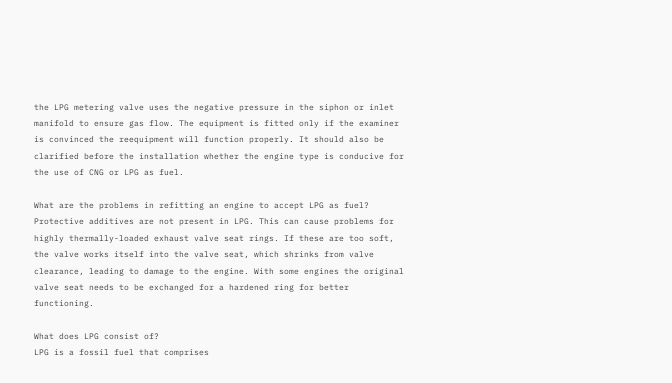the LPG metering valve uses the negative pressure in the siphon or inlet manifold to ensure gas flow. The equipment is fitted only if the examiner is convinced the reequipment will function properly. It should also be clarified before the installation whether the engine type is conducive for the use of CNG or LPG as fuel.

What are the problems in refitting an engine to accept LPG as fuel?
Protective additives are not present in LPG. This can cause problems for highly thermally-loaded exhaust valve seat rings. If these are too soft, the valve works itself into the valve seat, which shrinks from valve clearance, leading to damage to the engine. With some engines the original valve seat needs to be exchanged for a hardened ring for better functioning.

What does LPG consist of?
LPG is a fossil fuel that comprises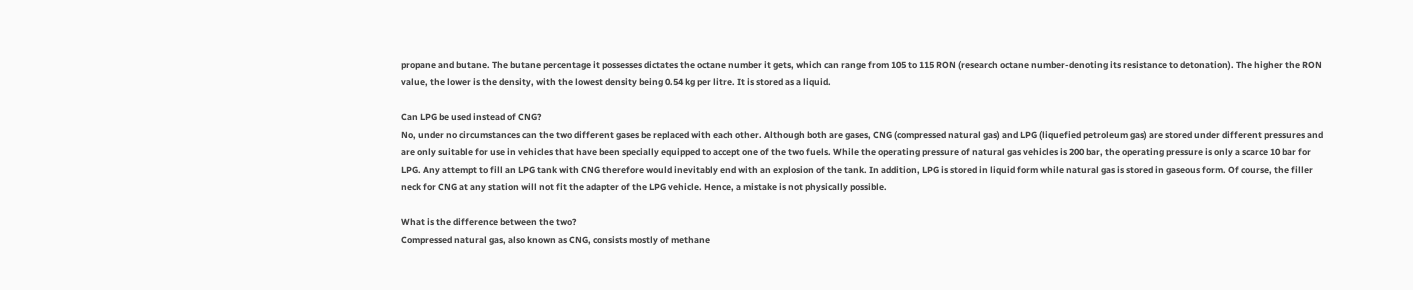propane and butane. The butane percentage it possesses dictates the octane number it gets, which can range from 105 to 115 RON (research octane number-denoting its resistance to detonation). The higher the RON value, the lower is the density, with the lowest density being 0.54 kg per litre. It is stored as a liquid.

Can LPG be used instead of CNG?
No, under no circumstances can the two different gases be replaced with each other. Although both are gases, CNG (compressed natural gas) and LPG (liquefied petroleum gas) are stored under different pressures and are only suitable for use in vehicles that have been specially equipped to accept one of the two fuels. While the operating pressure of natural gas vehicles is 200 bar, the operating pressure is only a scarce 10 bar for LPG. Any attempt to fill an LPG tank with CNG therefore would inevitably end with an explosion of the tank. In addition, LPG is stored in liquid form while natural gas is stored in gaseous form. Of course, the filler neck for CNG at any station will not fit the adapter of the LPG vehicle. Hence, a mistake is not physically possible.

What is the difference between the two?
Compressed natural gas, also known as CNG, consists mostly of methane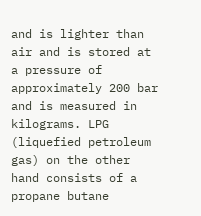and is lighter than air and is stored at a pressure of approximately 200 bar and is measured in kilograms. LPG (liquefied petroleum gas) on the other hand consists of a propane butane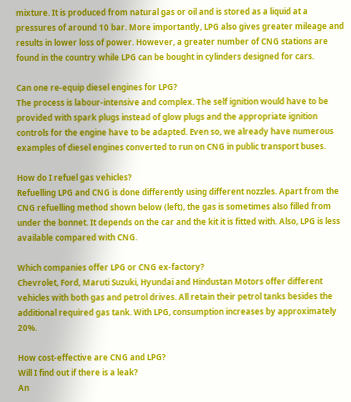mixture. It is produced from natural gas or oil and is stored as a liquid at a pressures of around 10 bar. More importantly, LPG also gives greater mileage and results in lower loss of power. However, a greater number of CNG stations are found in the country while LPG can be bought in cylinders designed for cars.

Can one re-equip diesel engines for LPG?
The process is labour-intensive and complex. The self ignition would have to be provided with spark plugs instead of glow plugs and the appropriate ignition controls for the engine have to be adapted. Even so, we already have numerous examples of diesel engines converted to run on CNG in public transport buses.

How do I refuel gas vehicles?
Refuelling LPG and CNG is done differently using different nozzles. Apart from the CNG refuelling method shown below (left), the gas is sometimes also filled from under the bonnet. It depends on the car and the kit it is fitted with. Also, LPG is less available compared with CNG.

Which companies offer LPG or CNG ex-factory?
Chevrolet, Ford, Maruti Suzuki, Hyundai and Hindustan Motors offer different vehicles with both gas and petrol drives. All retain their petrol tanks besides the additional required gas tank. With LPG, consumption increases by approximately 20%.

How cost-effective are CNG and LPG?
Will I find out if there is a leak?
An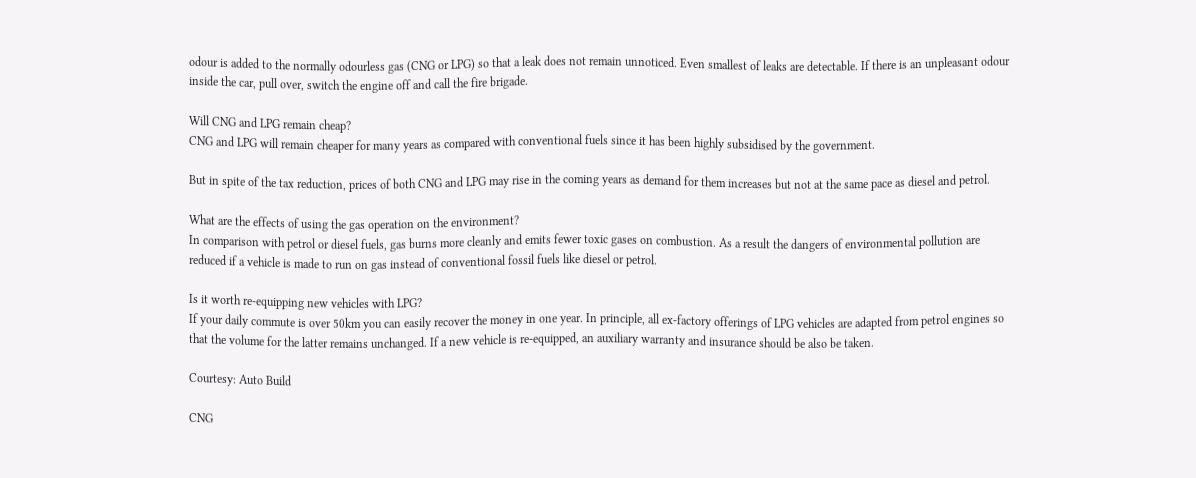odour is added to the normally odourless gas (CNG or LPG) so that a leak does not remain unnoticed. Even smallest of leaks are detectable. If there is an unpleasant odour inside the car, pull over, switch the engine off and call the fire brigade.

Will CNG and LPG remain cheap?
CNG and LPG will remain cheaper for many years as compared with conventional fuels since it has been highly subsidised by the government.

But in spite of the tax reduction, prices of both CNG and LPG may rise in the coming years as demand for them increases but not at the same pace as diesel and petrol.

What are the effects of using the gas operation on the environment?
In comparison with petrol or diesel fuels, gas burns more cleanly and emits fewer toxic gases on combustion. As a result the dangers of environmental pollution are reduced if a vehicle is made to run on gas instead of conventional fossil fuels like diesel or petrol.

Is it worth re-equipping new vehicles with LPG?
If your daily commute is over 50km you can easily recover the money in one year. In principle, all ex-factory offerings of LPG vehicles are adapted from petrol engines so that the volume for the latter remains unchanged. If a new vehicle is re-equipped, an auxiliary warranty and insurance should be also be taken.

Courtesy: Auto Build

CNG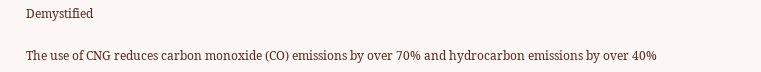Demystified

The use of CNG reduces carbon monoxide (CO) emissions by over 70% and hydrocarbon emissions by over 40%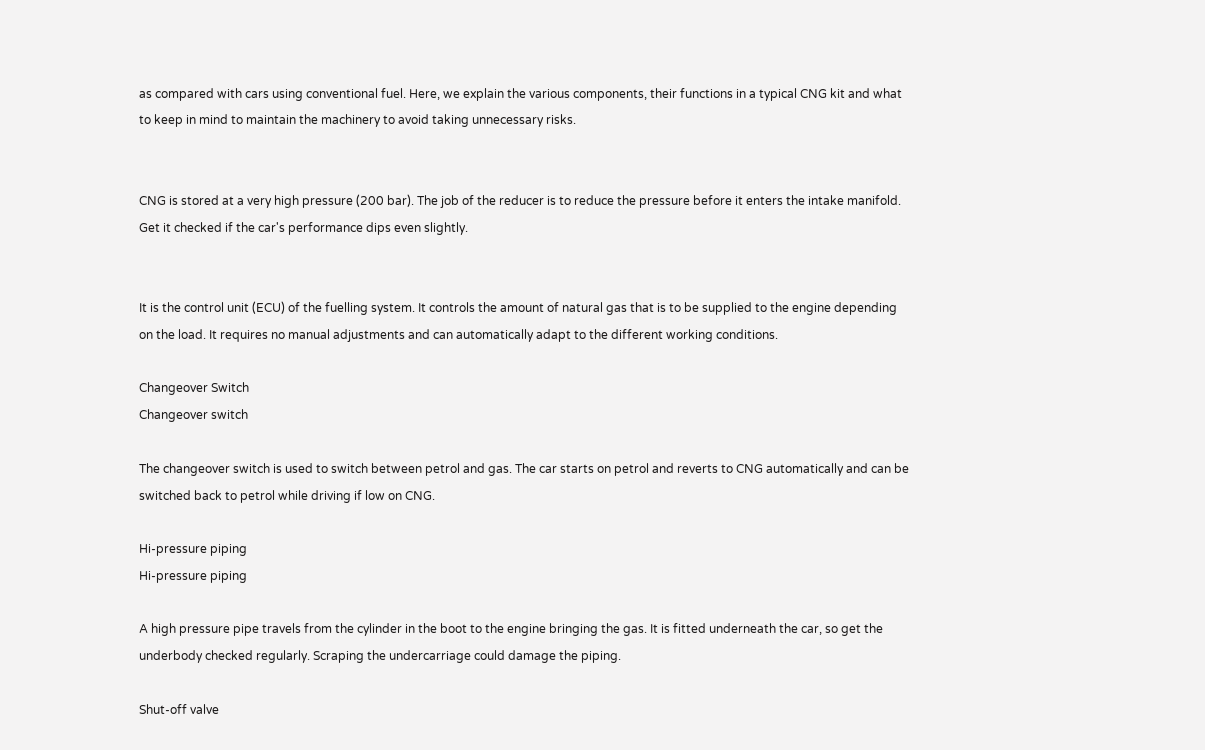as compared with cars using conventional fuel. Here, we explain the various components, their functions in a typical CNG kit and what to keep in mind to maintain the machinery to avoid taking unnecessary risks.


CNG is stored at a very high pressure (200 bar). The job of the reducer is to reduce the pressure before it enters the intake manifold. Get it checked if the car's performance dips even slightly.


It is the control unit (ECU) of the fuelling system. It controls the amount of natural gas that is to be supplied to the engine depending on the load. It requires no manual adjustments and can automatically adapt to the different working conditions.

Changeover Switch
Changeover switch

The changeover switch is used to switch between petrol and gas. The car starts on petrol and reverts to CNG automatically and can be switched back to petrol while driving if low on CNG.

Hi-pressure piping
Hi-pressure piping

A high pressure pipe travels from the cylinder in the boot to the engine bringing the gas. It is fitted underneath the car, so get the underbody checked regularly. Scraping the undercarriage could damage the piping.

Shut-off valve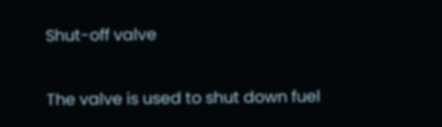Shut-off valve

The valve is used to shut down fuel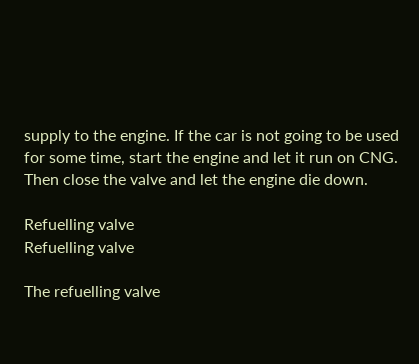supply to the engine. If the car is not going to be used for some time, start the engine and let it run on CNG. Then close the valve and let the engine die down.

Refuelling valve
Refuelling valve

The refuelling valve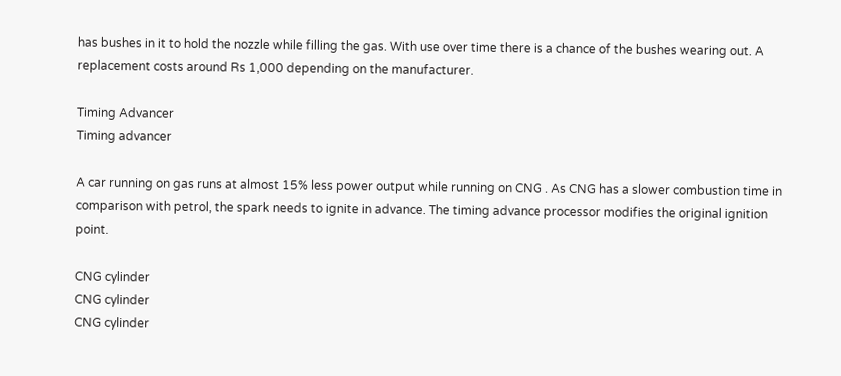has bushes in it to hold the nozzle while filling the gas. With use over time there is a chance of the bushes wearing out. A replacement costs around Rs 1,000 depending on the manufacturer.

Timing Advancer
Timing advancer

A car running on gas runs at almost 15% less power output while running on CNG . As CNG has a slower combustion time in comparison with petrol, the spark needs to ignite in advance. The timing advance processor modifies the original ignition point.

CNG cylinder
CNG cylinder
CNG cylinder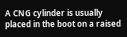A CNG cylinder is usually placed in the boot on a raised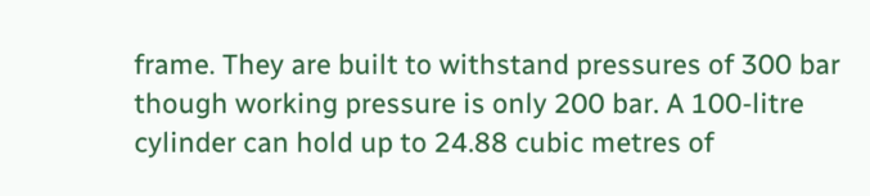frame. They are built to withstand pressures of 300 bar though working pressure is only 200 bar. A 100-litre cylinder can hold up to 24.88 cubic metres of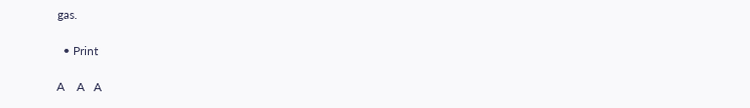gas.

  • Print

A    A   A